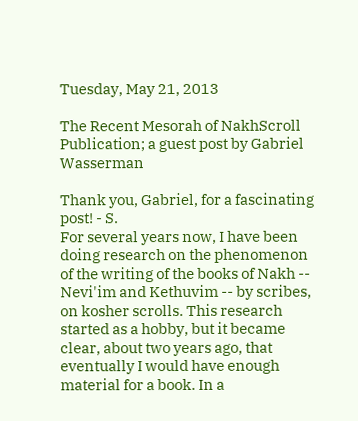Tuesday, May 21, 2013

The Recent Mesorah of NakhScroll Publication; a guest post by Gabriel Wasserman

Thank you, Gabriel, for a fascinating post! - S.
For several years now, I have been doing research on the phenomenon of the writing of the books of Nakh -- Nevi'im and Kethuvim -- by scribes, on kosher scrolls. This research started as a hobby, but it became clear, about two years ago, that eventually I would have enough material for a book. In a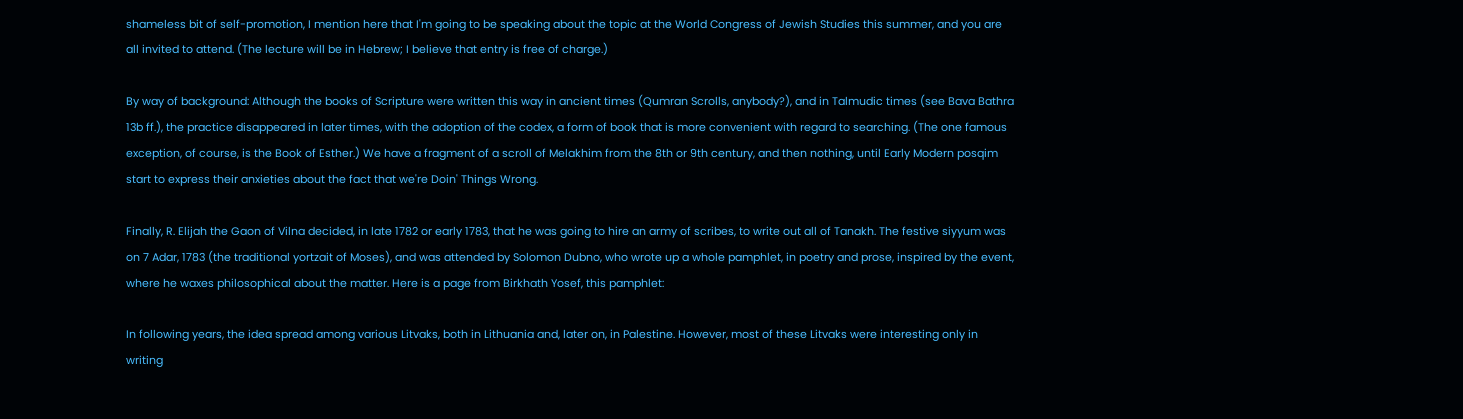shameless bit of self-promotion, I mention here that I'm going to be speaking about the topic at the World Congress of Jewish Studies this summer, and you are all invited to attend. (The lecture will be in Hebrew; I believe that entry is free of charge.)

By way of background: Although the books of Scripture were written this way in ancient times (Qumran Scrolls, anybody?), and in Talmudic times (see Bava Bathra 13b ff.), the practice disappeared in later times, with the adoption of the codex, a form of book that is more convenient with regard to searching. (The one famous exception, of course, is the Book of Esther.) We have a fragment of a scroll of Melakhim from the 8th or 9th century, and then nothing, until Early Modern posqim start to express their anxieties about the fact that we're Doin' Things Wrong.

Finally, R. Elijah the Gaon of Vilna decided, in late 1782 or early 1783, that he was going to hire an army of scribes, to write out all of Tanakh. The festive siyyum was on 7 Adar, 1783 (the traditional yortzait of Moses), and was attended by Solomon Dubno, who wrote up a whole pamphlet, in poetry and prose, inspired by the event, where he waxes philosophical about the matter. Here is a page from Birkhath Yosef, this pamphlet:

In following years, the idea spread among various Litvaks, both in Lithuania and, later on, in Palestine. However, most of these Litvaks were interesting only in writing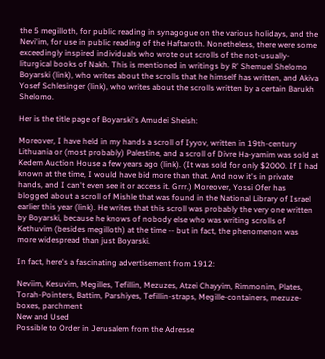the 5 megilloth, for public reading in synagogue on the various holidays, and the Nevi'im, for use in public reading of the Haftaroth. Nonetheless, there were some exceedingly inspired individuals who wrote out scrolls of the not-usually-liturgical books of Nakh. This is mentioned in writings by R' Shemuel Shelomo Boyarski (link), who writes about the scrolls that he himself has written, and Akiva Yosef Schlesinger (link), who writes about the scrolls written by a certain Barukh Shelomo.

Her is the title page of Boyarski's Amudei Sheish:

Moreover, I have held in my hands a scroll of Iyyov, written in 19th-century Lithuania or (most probably) Palestine, and a scroll of Divre Ha-yamim was sold at Kedem Auction House a few years ago (link). (It was sold for only $2000. If I had known at the time, I would have bid more than that. And now it's in private hands, and I can't even see it or access it. Grrr.) Moreover, Yossi Ofer has blogged about a scroll of Mishle that was found in the National Library of Israel earlier this year (link). He writes that this scroll was probably the very one written by Boyarski, because he knows of nobody else who was writing scrolls of Kethuvim (besides megilloth) at the time -- but in fact, the phenomenon was more widespread than just Boyarski.

In fact, here's a fascinating advertisement from 1912:

Neviim, Kesuvim, Megilles, Tefillin, Mezuzes, Atzei Chayyim, Rimmonim, Plates, Torah-Pointers, Battim, Parshiyes, Tefillin-straps, Megille-containers, mezuze-boxes, parchment
New and Used
Possible to Order in Jerusalem from the Adresse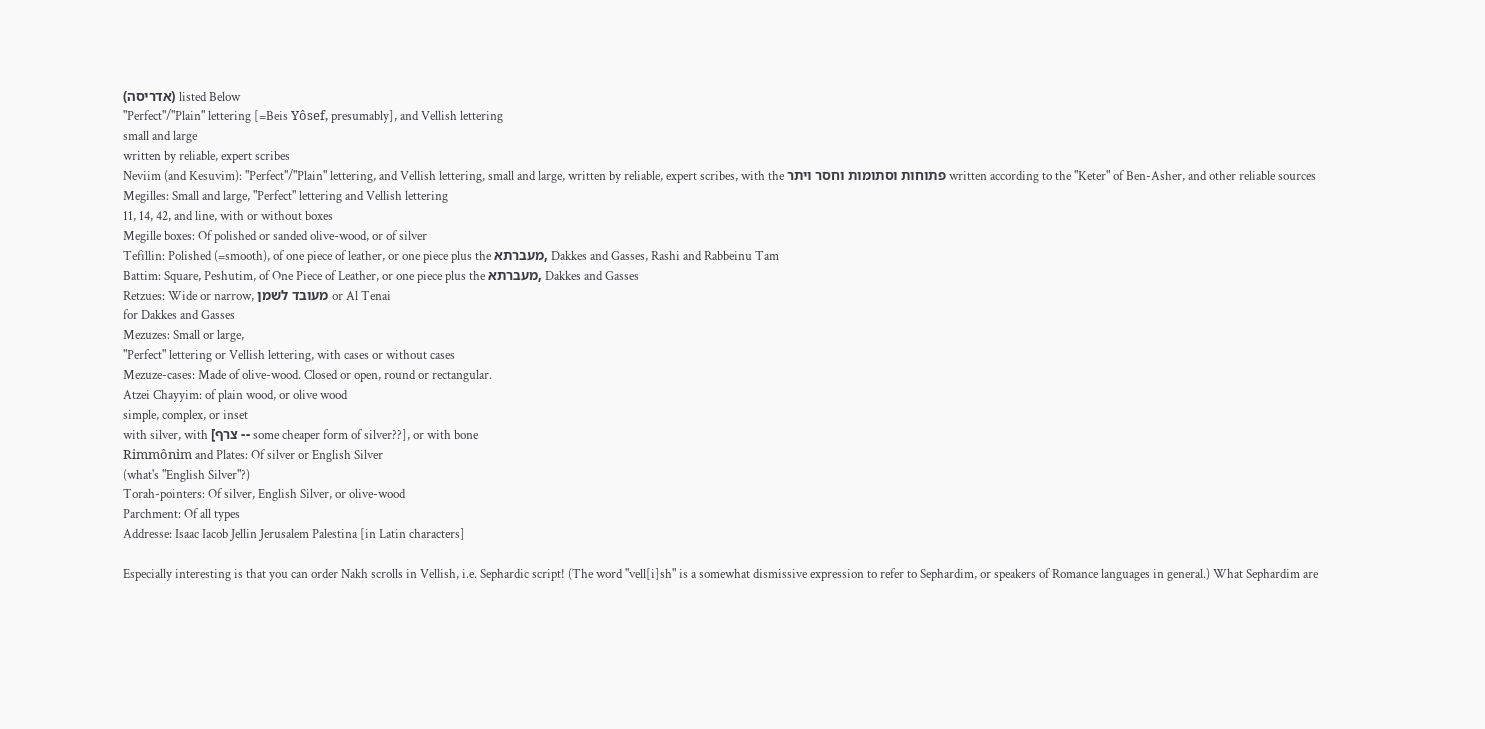(אדריסה) listed Below
"Perfect"/"Plain" lettering [=Beis Yôsef, presumably], and Vellish lettering
small and large
written by reliable, expert scribes
Neviim (and Kesuvim): "Perfect"/"Plain" lettering, and Vellish lettering, small and large, written by reliable, expert scribes, with the פתוחות וסתומות וחסר ויתר written according to the "Keter" of Ben-Asher, and other reliable sources
Megilles: Small and large, "Perfect" lettering and Vellish lettering
11, 14, 42, and line, with or without boxes
Megille boxes: Of polished or sanded olive-wood, or of silver
Tefillin: Polished (=smooth), of one piece of leather, or one piece plus the מעברתא, Dakkes and Gasses, Rashi and Rabbeinu Tam
Battim: Square, Peshutim, of One Piece of Leather, or one piece plus the מעברתא, Dakkes and Gasses
Retzues: Wide or narrow, מעובד לשמן or Al Tenai
for Dakkes and Gasses
Mezuzes: Small or large,
"Perfect" lettering or Vellish lettering, with cases or without cases
Mezuze-cases: Made of olive-wood. Closed or open, round or rectangular.
Atzei Chayyim: of plain wood, or olive wood
simple, complex, or inset
with silver, with [צרף -- some cheaper form of silver??], or with bone
Rimmônim and Plates: Of silver or English Silver
(what's "English Silver"?)
Torah-pointers: Of silver, English Silver, or olive-wood
Parchment: Of all types
Addresse: Isaac Iacob Jellin Jerusalem Palestina [in Latin characters]

Especially interesting is that you can order Nakh scrolls in Vellish, i.e. Sephardic script! (The word "vell[i]sh" is a somewhat dismissive expression to refer to Sephardim, or speakers of Romance languages in general.) What Sephardim are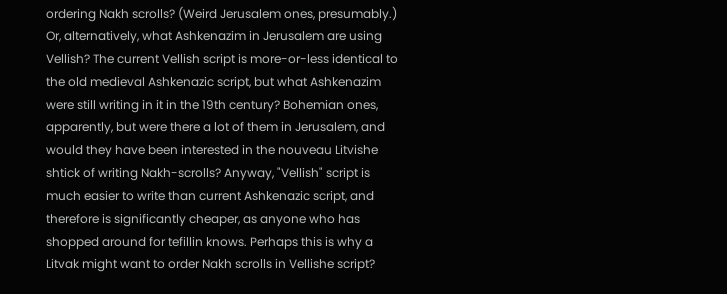ordering Nakh scrolls? (Weird Jerusalem ones, presumably.) Or, alternatively, what Ashkenazim in Jerusalem are using Vellish? The current Vellish script is more-or-less identical to the old medieval Ashkenazic script, but what Ashkenazim were still writing in it in the 19th century? Bohemian ones, apparently, but were there a lot of them in Jerusalem, and would they have been interested in the nouveau Litvishe shtick of writing Nakh-scrolls? Anyway, "Vellish" script is much easier to write than current Ashkenazic script, and therefore is significantly cheaper, as anyone who has shopped around for tefillin knows. Perhaps this is why a Litvak might want to order Nakh scrolls in Vellishe script?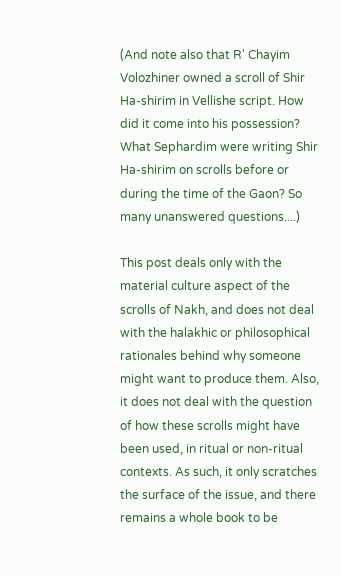(And note also that R' Chayim Volozhiner owned a scroll of Shir Ha-shirim in Vellishe script. How did it come into his possession? What Sephardim were writing Shir Ha-shirim on scrolls before or during the time of the Gaon? So many unanswered questions....)

This post deals only with the material culture aspect of the scrolls of Nakh, and does not deal with the halakhic or philosophical rationales behind why someone might want to produce them. Also, it does not deal with the question of how these scrolls might have been used, in ritual or non-ritual contexts. As such, it only scratches the surface of the issue, and there remains a whole book to be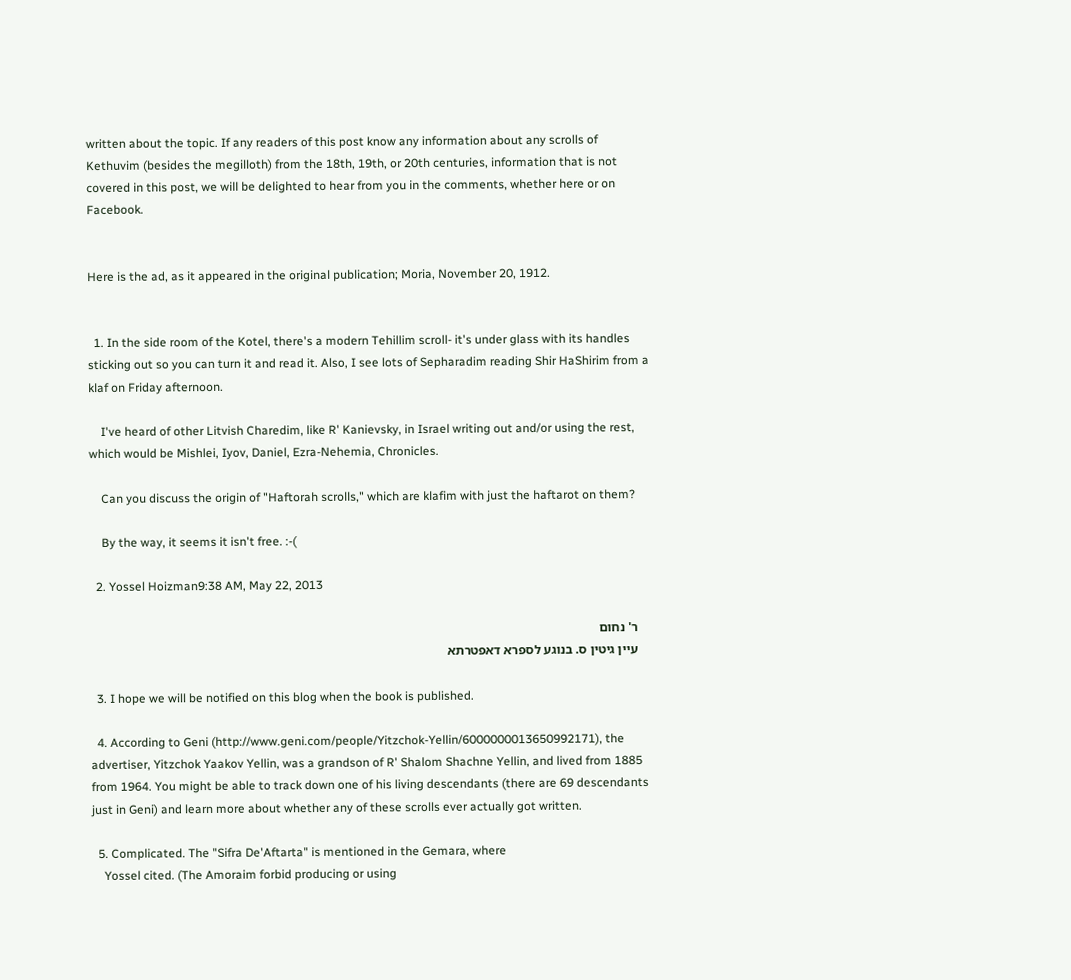written about the topic. If any readers of this post know any information about any scrolls of Kethuvim (besides the megilloth) from the 18th, 19th, or 20th centuries, information that is not covered in this post, we will be delighted to hear from you in the comments, whether here or on Facebook.


Here is the ad, as it appeared in the original publication; Moria, November 20, 1912.


  1. In the side room of the Kotel, there's a modern Tehillim scroll- it's under glass with its handles sticking out so you can turn it and read it. Also, I see lots of Sepharadim reading Shir HaShirim from a klaf on Friday afternoon.

    I've heard of other Litvish Charedim, like R' Kanievsky, in Israel writing out and/or using the rest, which would be Mishlei, Iyov, Daniel, Ezra-Nehemia, Chronicles.

    Can you discuss the origin of "Haftorah scrolls," which are klafim with just the haftarot on them?

    By the way, it seems it isn't free. :-(

  2. Yossel Hoizman9:38 AM, May 22, 2013

    ר' נחום
    עיין גיטין ס. בנוגע לספרא דאפטרתא

  3. I hope we will be notified on this blog when the book is published.

  4. According to Geni (http://www.geni.com/people/Yitzchok-Yellin/6000000013650992171), the advertiser, Yitzchok Yaakov Yellin, was a grandson of R' Shalom Shachne Yellin, and lived from 1885 from 1964. You might be able to track down one of his living descendants (there are 69 descendants just in Geni) and learn more about whether any of these scrolls ever actually got written.

  5. Complicated. The "Sifra De'Aftarta" is mentioned in the Gemara, where
    Yossel cited. (The Amoraim forbid producing or using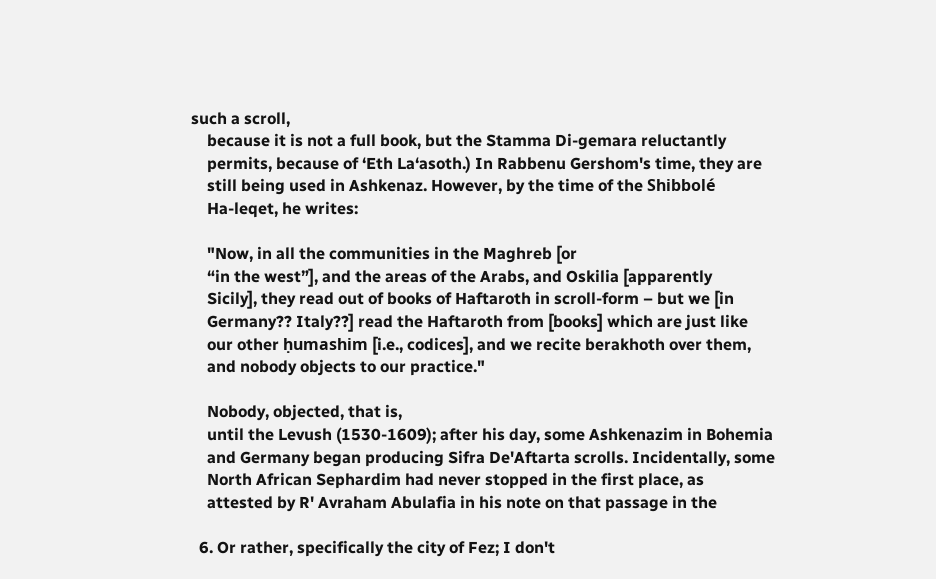such a scroll,
    because it is not a full book, but the Stamma Di-gemara reluctantly
    permits, because of ‘Eth La‘asoth.) In Rabbenu Gershom's time, they are
    still being used in Ashkenaz. However, by the time of the Shibbolé
    Ha-leqet, he writes:

    "Now, in all the communities in the Maghreb [or
    “in the west”], and the areas of the Arabs, and Oskilia [apparently
    Sicily], they read out of books of Haftaroth in scroll-form – but we [in
    Germany?? Italy??] read the Haftaroth from [books] which are just like
    our other ḥumashim [i.e., codices], and we recite berakhoth over them,
    and nobody objects to our practice."

    Nobody, objected, that is,
    until the Levush (1530-1609); after his day, some Ashkenazim in Bohemia
    and Germany began producing Sifra De'Aftarta scrolls. Incidentally, some
    North African Sephardim had never stopped in the first place, as
    attested by R' Avraham Abulafia in his note on that passage in the

  6. Or rather, specifically the city of Fez; I don't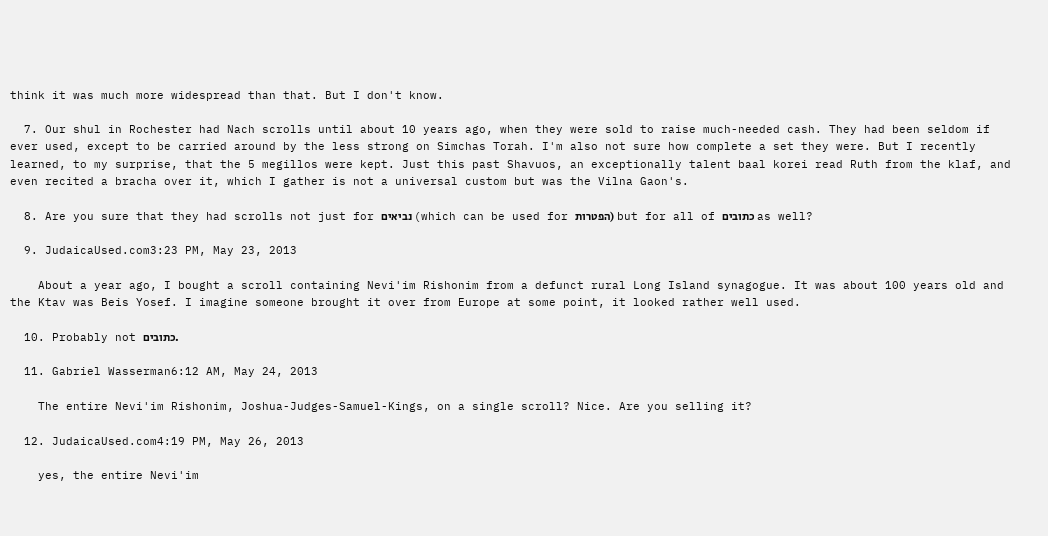think it was much more widespread than that. But I don't know.

  7. Our shul in Rochester had Nach scrolls until about 10 years ago, when they were sold to raise much-needed cash. They had been seldom if ever used, except to be carried around by the less strong on Simchas Torah. I'm also not sure how complete a set they were. But I recently learned, to my surprise, that the 5 megillos were kept. Just this past Shavuos, an exceptionally talent baal korei read Ruth from the klaf, and even recited a bracha over it, which I gather is not a universal custom but was the Vilna Gaon's.

  8. Are you sure that they had scrolls not just for נביאים (which can be used for הפטרות) but for all of כתובים as well?

  9. JudaicaUsed.com3:23 PM, May 23, 2013

    About a year ago, I bought a scroll containing Nevi'im Rishonim from a defunct rural Long Island synagogue. It was about 100 years old and the Ktav was Beis Yosef. I imagine someone brought it over from Europe at some point, it looked rather well used.

  10. Probably not כתובים.

  11. Gabriel Wasserman6:12 AM, May 24, 2013

    The entire Nevi'im Rishonim, Joshua-Judges-Samuel-Kings, on a single scroll? Nice. Are you selling it?

  12. JudaicaUsed.com4:19 PM, May 26, 2013

    yes, the entire Nevi'im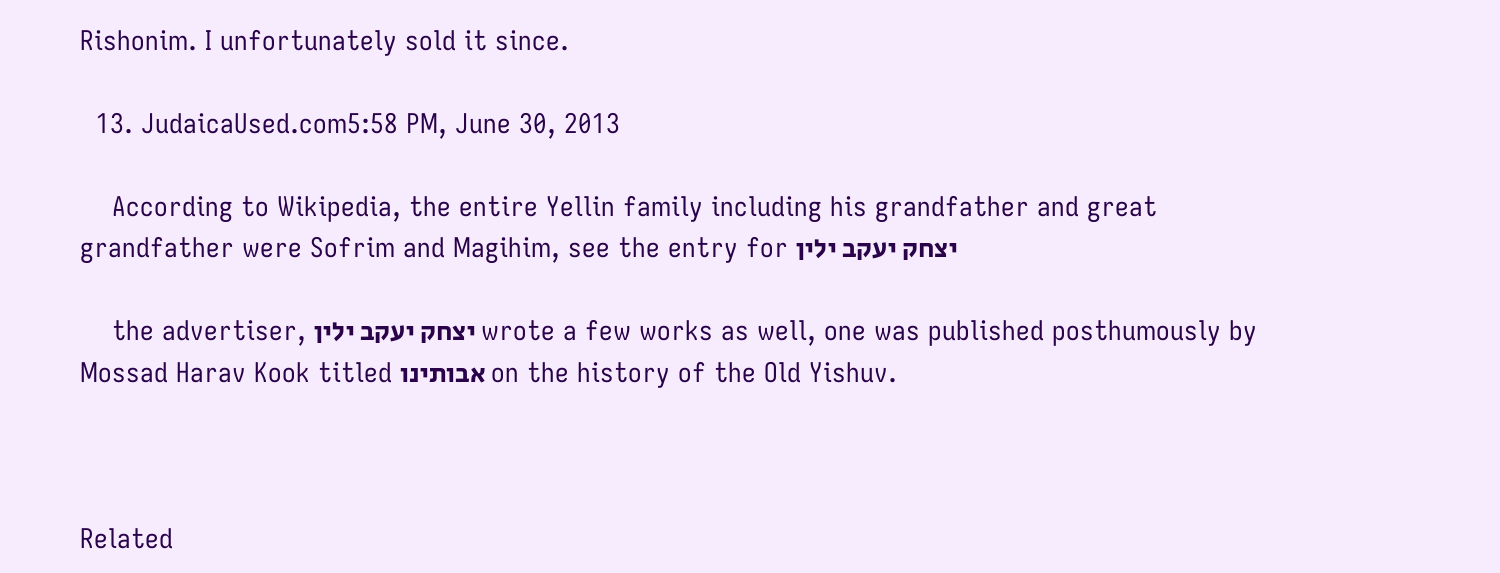Rishonim. I unfortunately sold it since.

  13. JudaicaUsed.com5:58 PM, June 30, 2013

    According to Wikipedia, the entire Yellin family including his grandfather and great grandfather were Sofrim and Magihim, see the entry for יצחק יעקב ילין

    the advertiser, יצחק יעקב ילין wrote a few works as well, one was published posthumously by Mossad Harav Kook titled אבותינו on the history of the Old Yishuv.



Related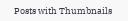Posts with Thumbnails